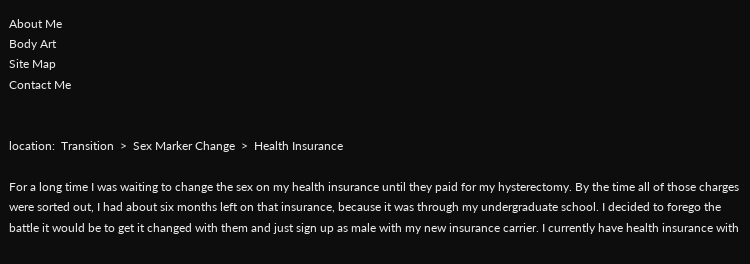About Me
Body Art
Site Map
Contact Me


location:  Transition  >  Sex Marker Change  >  Health Insurance

For a long time I was waiting to change the sex on my health insurance until they paid for my hysterectomy. By the time all of those charges were sorted out, I had about six months left on that insurance, because it was through my undergraduate school. I decided to forego the battle it would be to get it changed with them and just sign up as male with my new insurance carrier. I currently have health insurance with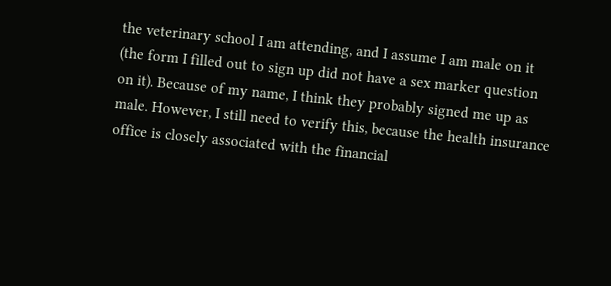the veterinary school I am attending, and I assume I am male on it (the form I filled out to sign up did not have a sex marker question on it). Because of my name, I think they probably signed me up as male. However, I still need to verify this, because the health insurance office is closely associated with the financial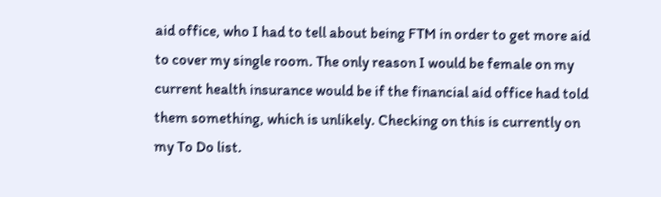aid office, who I had to tell about being FTM in order to get more aid to cover my single room. The only reason I would be female on my current health insurance would be if the financial aid office had told them something, which is unlikely. Checking on this is currently on my To Do list.